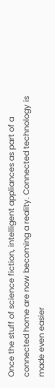Once the stuff of science fiction, intelligent appliances as part of a connected home are now becoming a reality. Connected technology is made even easier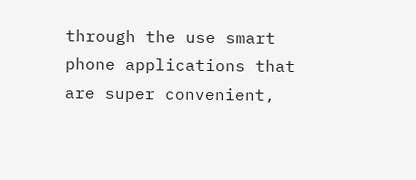through the use smart phone applications that are super convenient,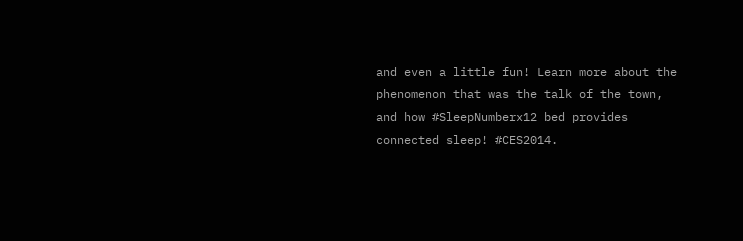and even a little fun! Learn more about the phenomenon that was the talk of the town, and how #SleepNumberx12 bed provides connected sleep! #CES2014.